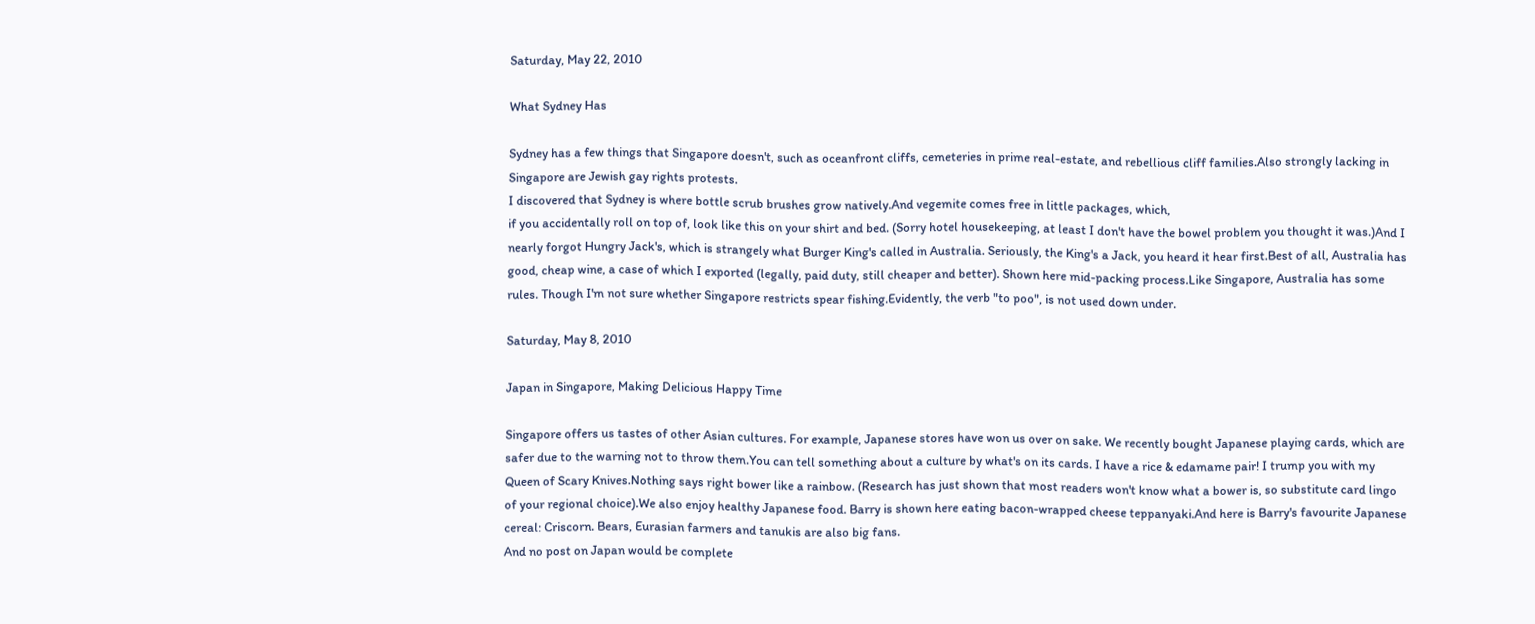Saturday, May 22, 2010

What Sydney Has

Sydney has a few things that Singapore doesn't, such as oceanfront cliffs, cemeteries in prime real-estate, and rebellious cliff families.Also strongly lacking in Singapore are Jewish gay rights protests.
I discovered that Sydney is where bottle scrub brushes grow natively.And vegemite comes free in little packages, which,
if you accidentally roll on top of, look like this on your shirt and bed. (Sorry hotel housekeeping, at least I don't have the bowel problem you thought it was.)And I nearly forgot Hungry Jack's, which is strangely what Burger King's called in Australia. Seriously, the King's a Jack, you heard it hear first.Best of all, Australia has good, cheap wine, a case of which I exported (legally, paid duty, still cheaper and better). Shown here mid-packing process.Like Singapore, Australia has some rules. Though I'm not sure whether Singapore restricts spear fishing.Evidently, the verb "to poo", is not used down under.

Saturday, May 8, 2010

Japan in Singapore, Making Delicious Happy Time

Singapore offers us tastes of other Asian cultures. For example, Japanese stores have won us over on sake. We recently bought Japanese playing cards, which are safer due to the warning not to throw them.You can tell something about a culture by what's on its cards. I have a rice & edamame pair! I trump you with my Queen of Scary Knives.Nothing says right bower like a rainbow. (Research has just shown that most readers won't know what a bower is, so substitute card lingo of your regional choice).We also enjoy healthy Japanese food. Barry is shown here eating bacon-wrapped cheese teppanyaki.And here is Barry's favourite Japanese cereal: Criscorn. Bears, Eurasian farmers and tanukis are also big fans.
And no post on Japan would be complete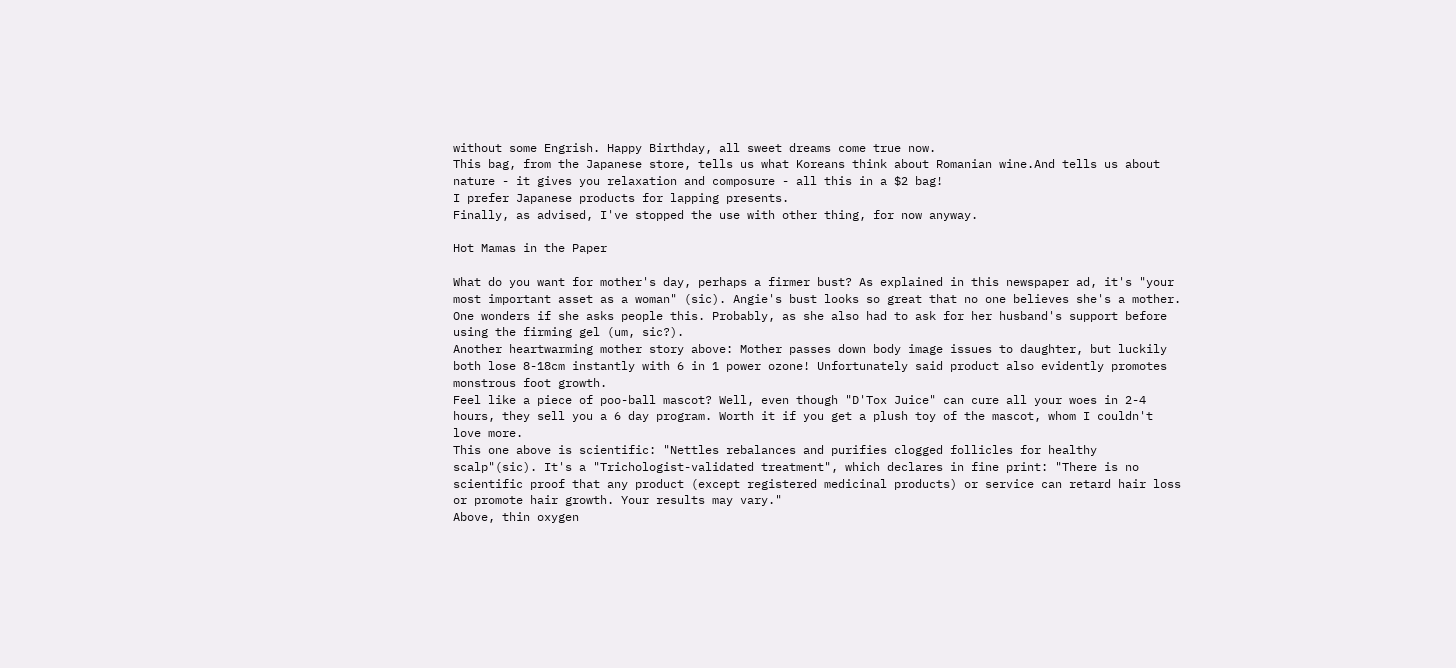without some Engrish. Happy Birthday, all sweet dreams come true now.
This bag, from the Japanese store, tells us what Koreans think about Romanian wine.And tells us about nature - it gives you relaxation and composure - all this in a $2 bag!
I prefer Japanese products for lapping presents.
Finally, as advised, I've stopped the use with other thing, for now anyway.

Hot Mamas in the Paper

What do you want for mother's day, perhaps a firmer bust? As explained in this newspaper ad, it's "your most important asset as a woman" (sic). Angie's bust looks so great that no one believes she's a mother. One wonders if she asks people this. Probably, as she also had to ask for her husband's support before using the firming gel (um, sic?).
Another heartwarming mother story above: Mother passes down body image issues to daughter, but luckily both lose 8-18cm instantly with 6 in 1 power ozone! Unfortunately said product also evidently promotes monstrous foot growth.
Feel like a piece of poo-ball mascot? Well, even though "D'Tox Juice" can cure all your woes in 2-4 hours, they sell you a 6 day program. Worth it if you get a plush toy of the mascot, whom I couldn't love more.
This one above is scientific: "Nettles rebalances and purifies clogged follicles for healthy scalp"(sic). It's a "Trichologist-validated treatment", which declares in fine print: "There is no scientific proof that any product (except registered medicinal products) or service can retard hair loss or promote hair growth. Your results may vary."
Above, thin oxygen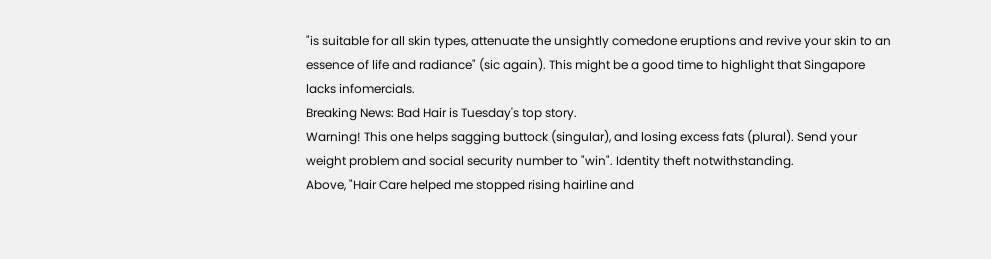"is suitable for all skin types, attenuate the unsightly comedone eruptions and revive your skin to an essence of life and radiance" (sic again). This might be a good time to highlight that Singapore lacks infomercials.
Breaking News: Bad Hair is Tuesday's top story.
Warning! This one helps sagging buttock (singular), and losing excess fats (plural). Send your weight problem and social security number to "win". Identity theft notwithstanding.
Above, "Hair Care helped me stopped rising hairline and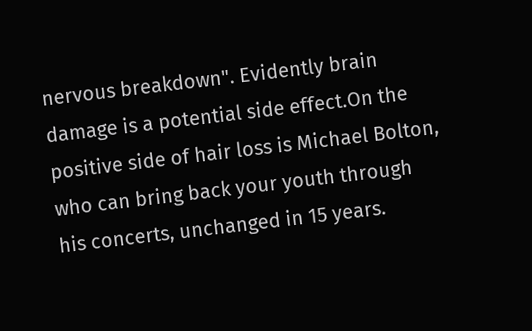nervous breakdown". Evidently brain damage is a potential side effect.On the positive side of hair loss is Michael Bolton, who can bring back your youth through his concerts, unchanged in 15 years.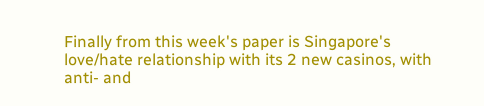Finally from this week's paper is Singapore's love/hate relationship with its 2 new casinos, with anti- and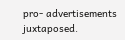pro- advertisements juxtaposed.